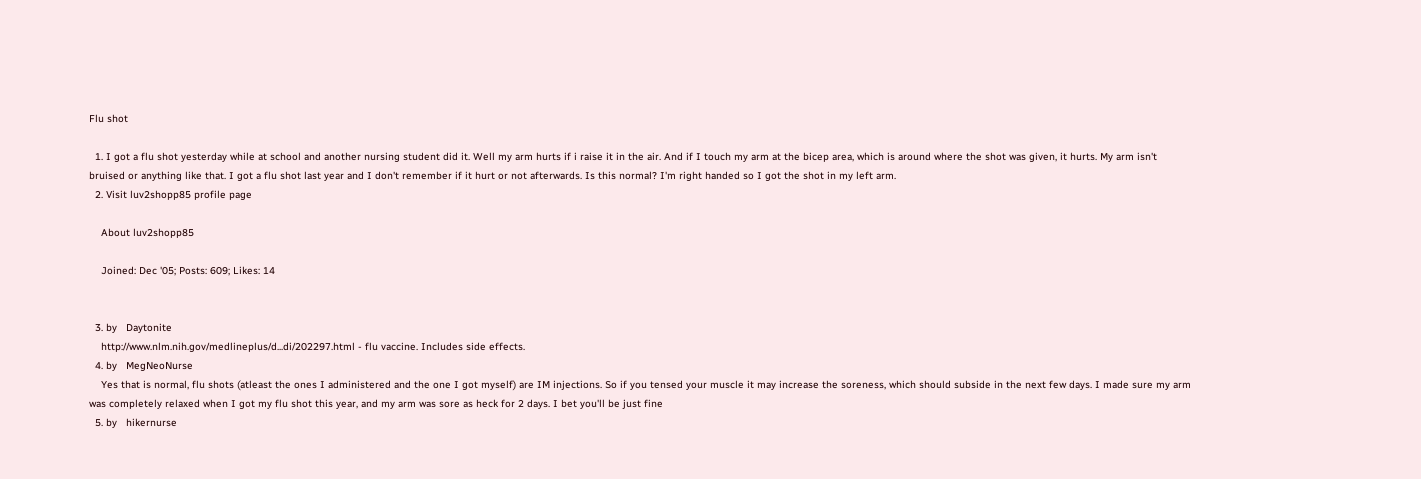Flu shot

  1. I got a flu shot yesterday while at school and another nursing student did it. Well my arm hurts if i raise it in the air. And if I touch my arm at the bicep area, which is around where the shot was given, it hurts. My arm isn't bruised or anything like that. I got a flu shot last year and I don't remember if it hurt or not afterwards. Is this normal? I'm right handed so I got the shot in my left arm.
  2. Visit luv2shopp85 profile page

    About luv2shopp85

    Joined: Dec '05; Posts: 609; Likes: 14


  3. by   Daytonite
    http://www.nlm.nih.gov/medlineplus/d...di/202297.html - flu vaccine. Includes side effects.
  4. by   MegNeoNurse
    Yes that is normal, flu shots (atleast the ones I administered and the one I got myself) are IM injections. So if you tensed your muscle it may increase the soreness, which should subside in the next few days. I made sure my arm was completely relaxed when I got my flu shot this year, and my arm was sore as heck for 2 days. I bet you'll be just fine
  5. by   hikernurse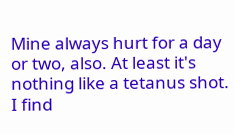Mine always hurt for a day or two, also. At least it's nothing like a tetanus shot. I find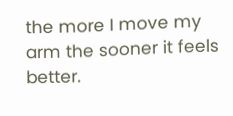the more I move my arm the sooner it feels better.